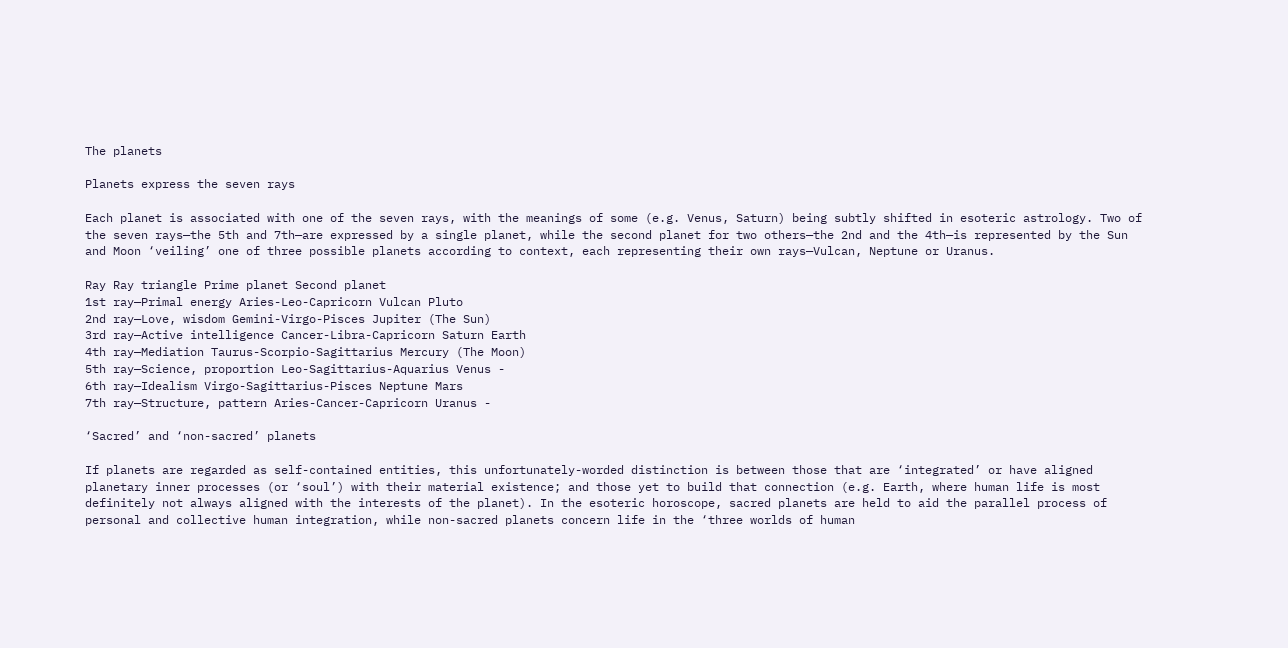The planets

Planets express the seven rays

Each planet is associated with one of the seven rays, with the meanings of some (e.g. Venus, Saturn) being subtly shifted in esoteric astrology. Two of the seven rays—the 5th and 7th—are expressed by a single planet, while the second planet for two others—the 2nd and the 4th—is represented by the Sun and Moon ‘veiling’ one of three possible planets according to context, each representing their own rays—Vulcan, Neptune or Uranus.

Ray Ray triangle Prime planet Second planet
1st ray—Primal energy Aries-Leo-Capricorn Vulcan Pluto
2nd ray—Love, wisdom Gemini-Virgo-Pisces Jupiter (The Sun)
3rd ray—Active intelligence Cancer-Libra-Capricorn Saturn Earth
4th ray—Mediation Taurus-Scorpio-Sagittarius Mercury (The Moon)
5th ray—Science, proportion Leo-Sagittarius-Aquarius Venus -
6th ray—Idealism Virgo-Sagittarius-Pisces Neptune Mars
7th ray—Structure, pattern Aries-Cancer-Capricorn Uranus -

‘Sacred’ and ‘non-sacred’ planets

If planets are regarded as self-contained entities, this unfortunately-worded distinction is between those that are ‘integrated’ or have aligned planetary inner processes (or ‘soul’) with their material existence; and those yet to build that connection (e.g. Earth, where human life is most definitely not always aligned with the interests of the planet). In the esoteric horoscope, sacred planets are held to aid the parallel process of personal and collective human integration, while non-sacred planets concern life in the ‘three worlds of human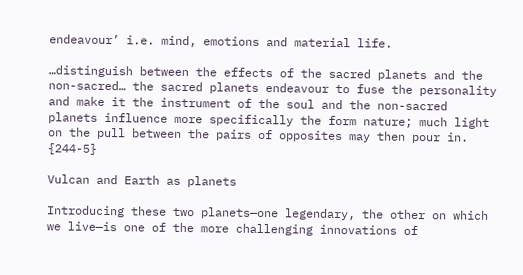endeavour’ i.e. mind, emotions and material life.

…distinguish between the effects of the sacred planets and the non-sacred… the sacred planets endeavour to fuse the personality and make it the instrument of the soul and the non-sacred planets influence more specifically the form nature; much light on the pull between the pairs of opposites may then pour in. {244-5}

Vulcan and Earth as planets

Introducing these two planets—one legendary, the other on which we live—is one of the more challenging innovations of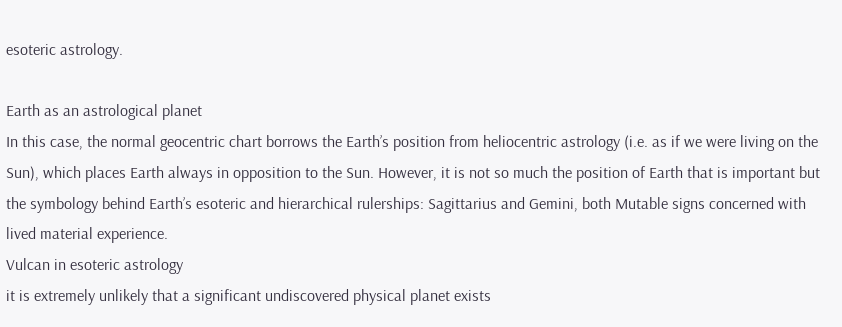esoteric astrology.

Earth as an astrological planet
In this case, the normal geocentric chart borrows the Earth’s position from heliocentric astrology (i.e. as if we were living on the Sun), which places Earth always in opposition to the Sun. However, it is not so much the position of Earth that is important but the symbology behind Earth’s esoteric and hierarchical rulerships: Sagittarius and Gemini, both Mutable signs concerned with lived material experience.
Vulcan in esoteric astrology
it is extremely unlikely that a significant undiscovered physical planet exists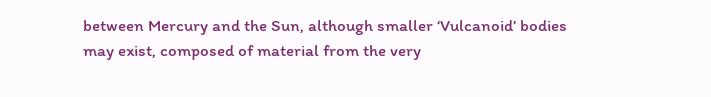between Mercury and the Sun, although smaller ‘Vulcanoid’ bodies may exist, composed of material from the very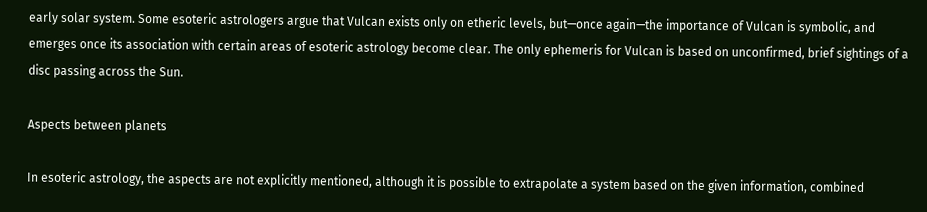early solar system. Some esoteric astrologers argue that Vulcan exists only on etheric levels, but—once again—the importance of Vulcan is symbolic, and emerges once its association with certain areas of esoteric astrology become clear. The only ephemeris for Vulcan is based on unconfirmed, brief sightings of a disc passing across the Sun.

Aspects between planets

In esoteric astrology, the aspects are not explicitly mentioned, although it is possible to extrapolate a system based on the given information, combined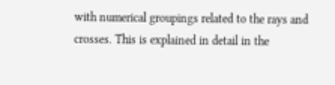with numerical groupings related to the rays and crosses. This is explained in detail in the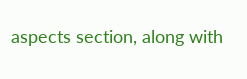aspects section, along with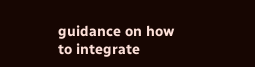guidance on how to integrate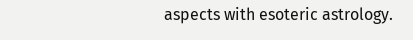aspects with esoteric astrology.